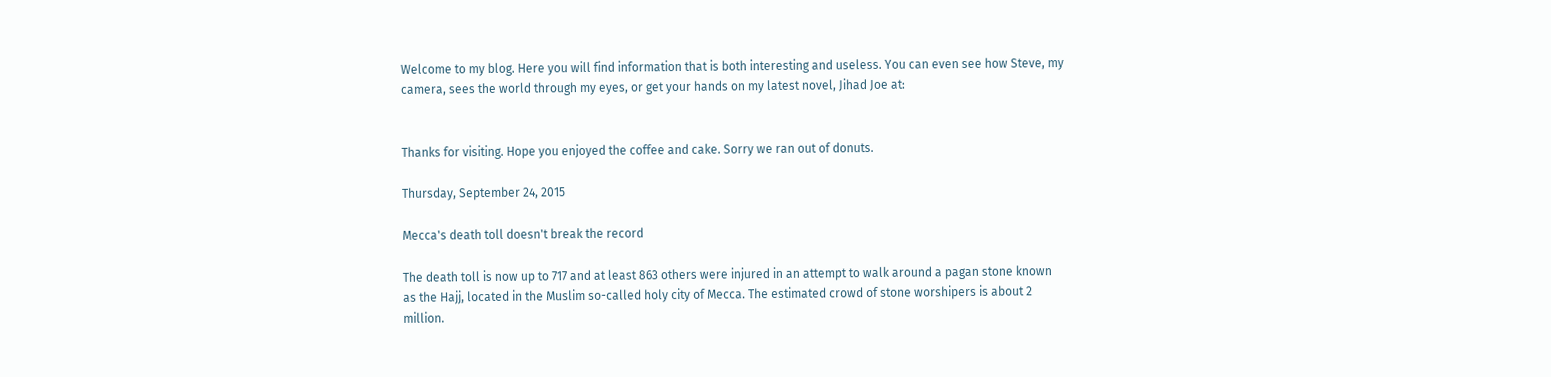Welcome to my blog. Here you will find information that is both interesting and useless. You can even see how Steve, my camera, sees the world through my eyes, or get your hands on my latest novel, Jihad Joe at:


Thanks for visiting. Hope you enjoyed the coffee and cake. Sorry we ran out of donuts.

Thursday, September 24, 2015

Mecca's death toll doesn't break the record

The death toll is now up to 717 and at least 863 others were injured in an attempt to walk around a pagan stone known as the Hajj, located in the Muslim so-called holy city of Mecca. The estimated crowd of stone worshipers is about 2 million.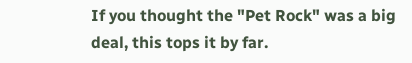If you thought the "Pet Rock" was a big deal, this tops it by far.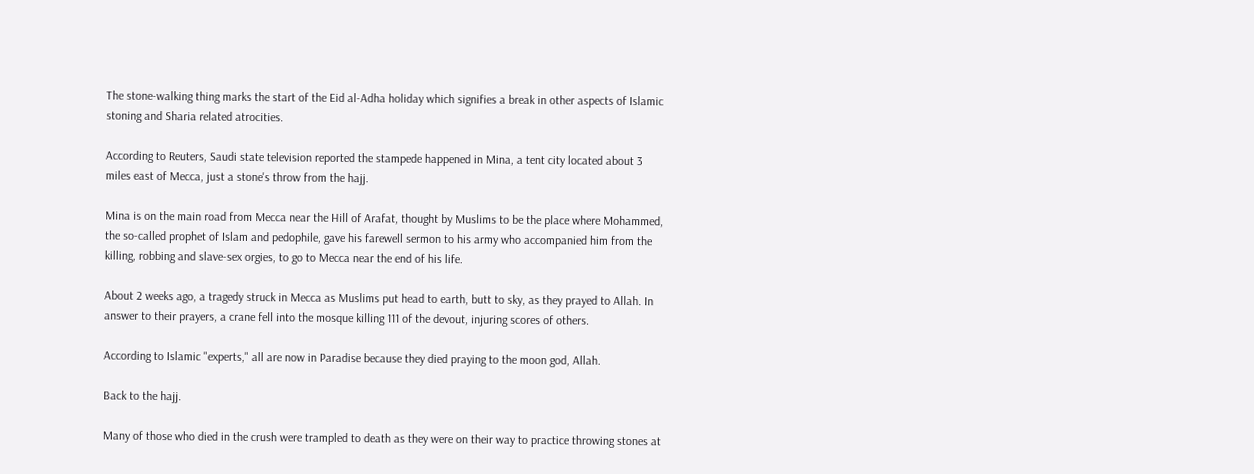The stone-walking thing marks the start of the Eid al-Adha holiday which signifies a break in other aspects of Islamic stoning and Sharia related atrocities.

According to Reuters, Saudi state television reported the stampede happened in Mina, a tent city located about 3 miles east of Mecca, just a stone's throw from the hajj.

Mina is on the main road from Mecca near the Hill of Arafat, thought by Muslims to be the place where Mohammed, the so-called prophet of Islam and pedophile, gave his farewell sermon to his army who accompanied him from the killing, robbing and slave-sex orgies, to go to Mecca near the end of his life.

About 2 weeks ago, a tragedy struck in Mecca as Muslims put head to earth, butt to sky, as they prayed to Allah. In answer to their prayers, a crane fell into the mosque killing 111 of the devout, injuring scores of others.

According to Islamic "experts," all are now in Paradise because they died praying to the moon god, Allah.

Back to the hajj.

Many of those who died in the crush were trampled to death as they were on their way to practice throwing stones at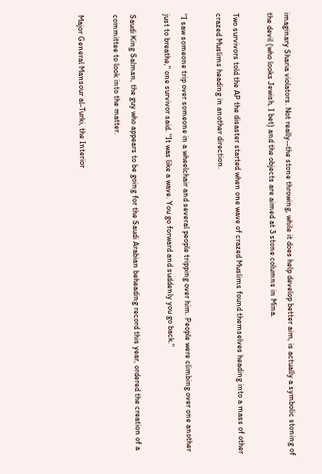imaginary Sharia violators. Not really--the stone throwing, while it does help develop better aim, is actually a symbolic stoning of the devil (who looks Jewish, I bet) and the objects are aimed at 3 stone columns in Mina.

Two survivors told the AP the disaster started when one wave of crazed Muslims found themselves heading into a mass of other crazed Muslims heading in another direction.

"I saw someone trip over someone in a wheelchair and several people tripping over him. People were climbing over one another just to breathe," one survivor said. "It was like a wave. You go forward and suddenly you go back."

Saudi King Salman, the guy who appears to be going for the Saudi Arabian beheading record this year, ordered the creation of a committee to look into the matter.

Major General Mansour al-Turki, the Interior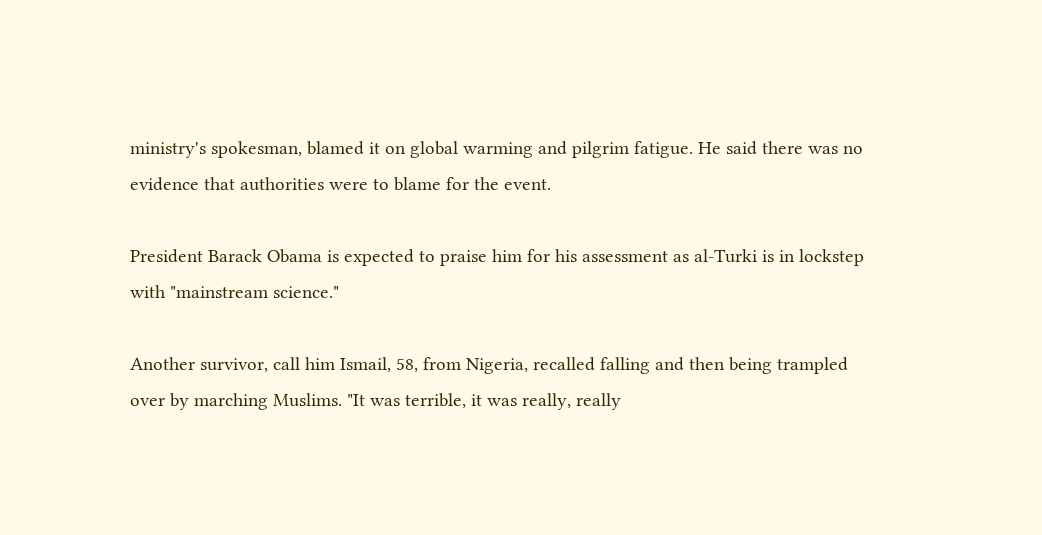ministry's spokesman, blamed it on global warming and pilgrim fatigue. He said there was no evidence that authorities were to blame for the event.

President Barack Obama is expected to praise him for his assessment as al-Turki is in lockstep with "mainstream science."

Another survivor, call him Ismail, 58, from Nigeria, recalled falling and then being trampled over by marching Muslims. "It was terrible, it was really, really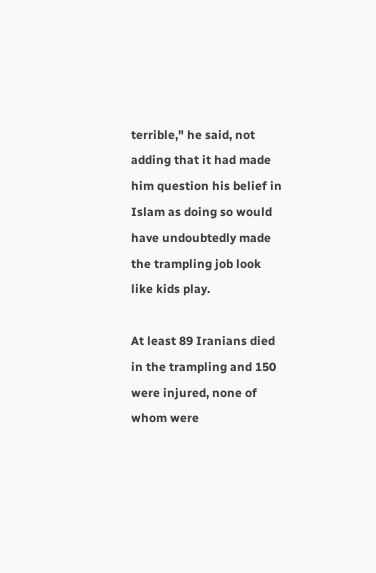terrible," he said, not adding that it had made him question his belief in Islam as doing so would have undoubtedly made the trampling job look like kids play.

At least 89 Iranians died in the trampling and 150 were injured, none of whom were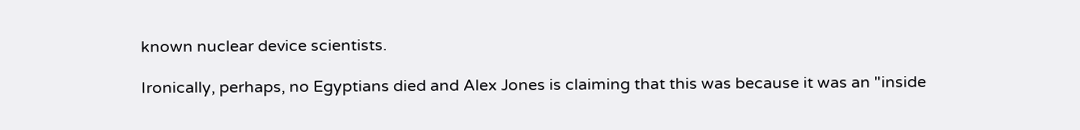known nuclear device scientists.

Ironically, perhaps, no Egyptians died and Alex Jones is claiming that this was because it was an "inside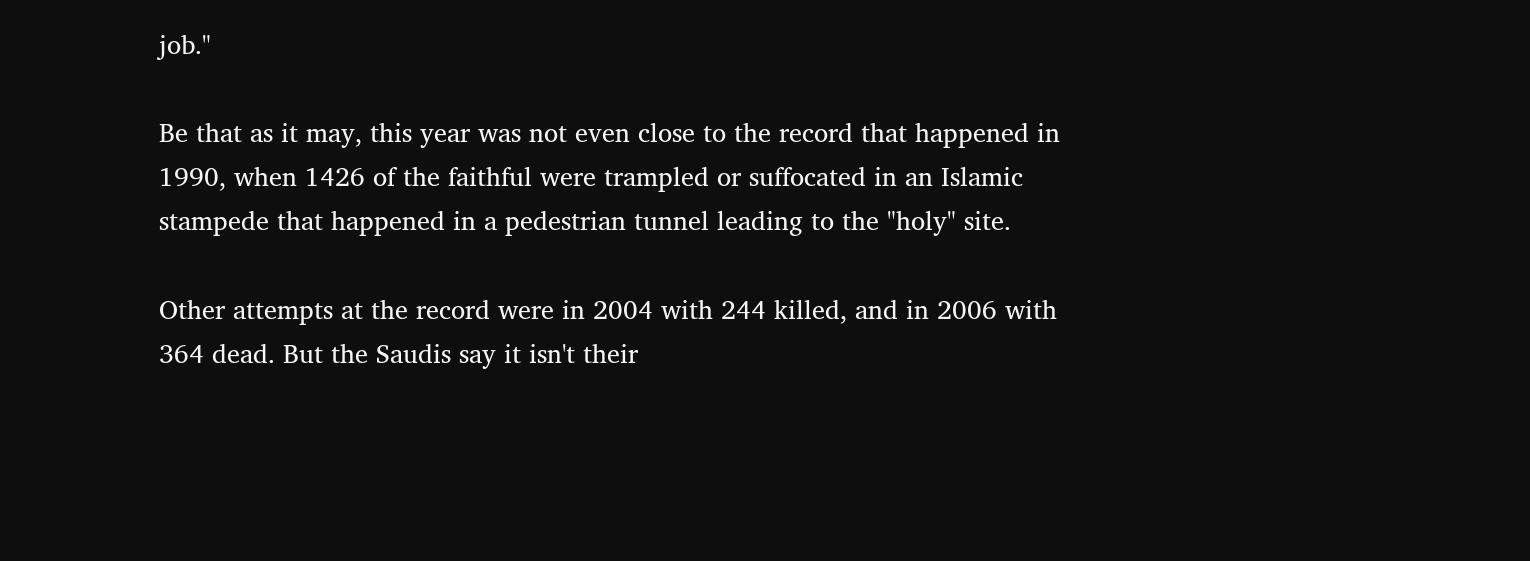job."

Be that as it may, this year was not even close to the record that happened in 1990, when 1426 of the faithful were trampled or suffocated in an Islamic stampede that happened in a pedestrian tunnel leading to the "holy" site.

Other attempts at the record were in 2004 with 244 killed, and in 2006 with 364 dead. But the Saudis say it isn't their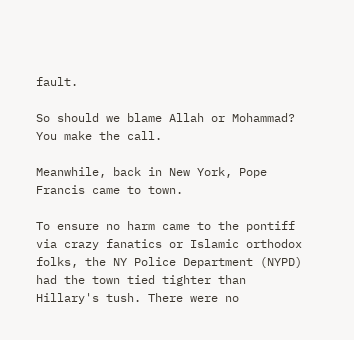fault.

So should we blame Allah or Mohammad? You make the call.

Meanwhile, back in New York, Pope Francis came to town.

To ensure no harm came to the pontiff via crazy fanatics or Islamic orthodox folks, the NY Police Department (NYPD) had the town tied tighter than Hillary's tush. There were no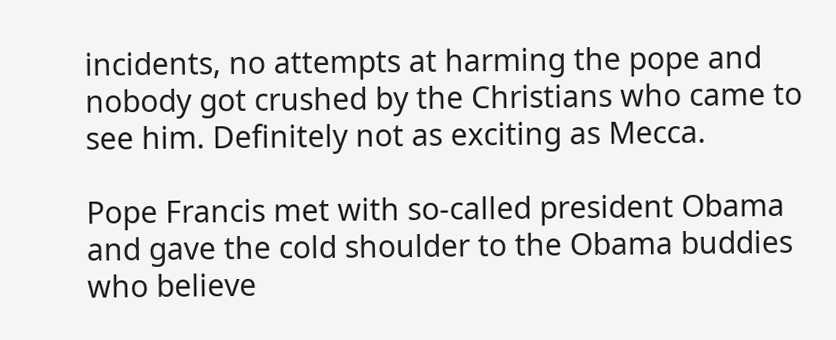incidents, no attempts at harming the pope and nobody got crushed by the Christians who came to see him. Definitely not as exciting as Mecca.

Pope Francis met with so-called president Obama and gave the cold shoulder to the Obama buddies who believe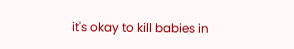it's okay to kill babies in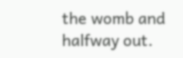the womb and halfway out.